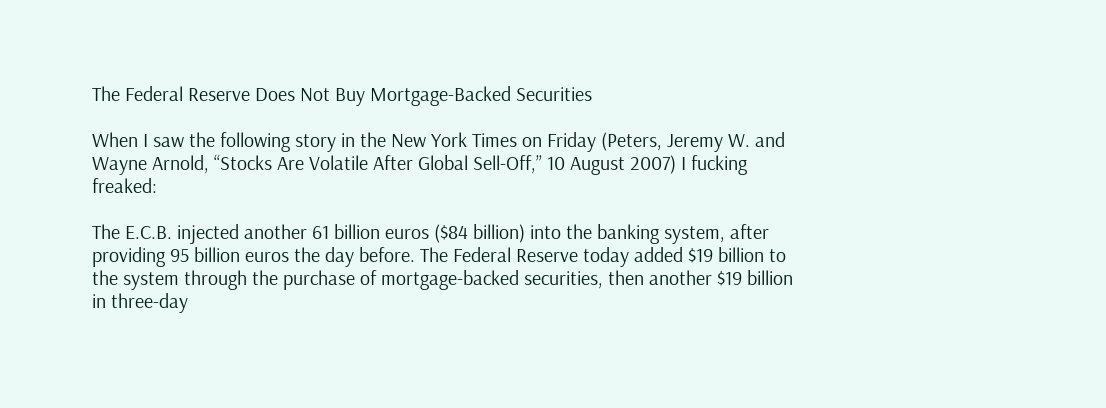The Federal Reserve Does Not Buy Mortgage-Backed Securities

When I saw the following story in the New York Times on Friday (Peters, Jeremy W. and Wayne Arnold, “Stocks Are Volatile After Global Sell-Off,” 10 August 2007) I fucking freaked:

The E.C.B. injected another 61 billion euros ($84 billion) into the banking system, after providing 95 billion euros the day before. The Federal Reserve today added $19 billion to the system through the purchase of mortgage-backed securities, then another $19 billion in three-day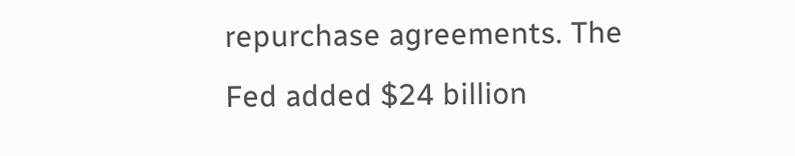repurchase agreements. The Fed added $24 billion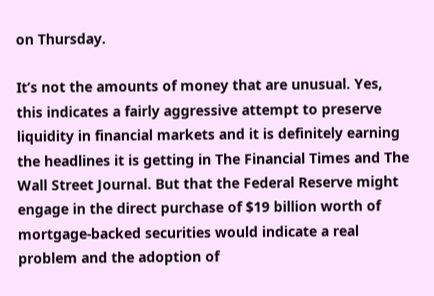on Thursday.

It’s not the amounts of money that are unusual. Yes, this indicates a fairly aggressive attempt to preserve liquidity in financial markets and it is definitely earning the headlines it is getting in The Financial Times and The Wall Street Journal. But that the Federal Reserve might engage in the direct purchase of $19 billion worth of mortgage-backed securities would indicate a real problem and the adoption of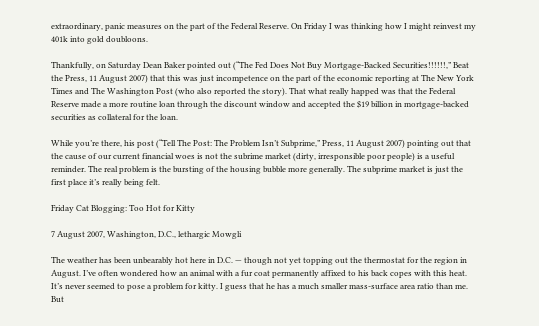extraordinary, panic measures on the part of the Federal Reserve. On Friday I was thinking how I might reinvest my 401k into gold doubloons.

Thankfully, on Saturday Dean Baker pointed out (“The Fed Does Not Buy Mortgage-Backed Securities!!!!!!,” Beat the Press, 11 August 2007) that this was just incompetence on the part of the economic reporting at The New York Times and The Washington Post (who also reported the story). That what really happed was that the Federal Reserve made a more routine loan through the discount window and accepted the $19 billion in mortgage-backed securities as collateral for the loan.

While you’re there, his post (“Tell The Post: The Problem Isn’t Subprime,” Press, 11 August 2007) pointing out that the cause of our current financial woes is not the subrime market (dirty, irresponsible poor people) is a useful reminder. The real problem is the bursting of the housing bubble more generally. The subprime market is just the first place it’s really being felt.

Friday Cat Blogging: Too Hot for Kitty

7 August 2007, Washington, D.C., lethargic Mowgli

The weather has been unbearably hot here in D.C. — though not yet topping out the thermostat for the region in August. I’ve often wondered how an animal with a fur coat permanently affixed to his back copes with this heat. It’s never seemed to pose a problem for kitty. I guess that he has a much smaller mass-surface area ratio than me. But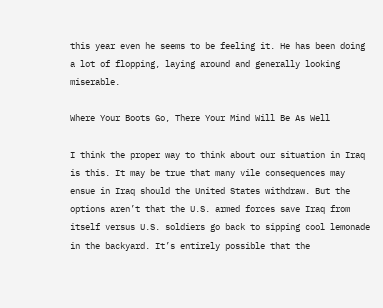this year even he seems to be feeling it. He has been doing a lot of flopping, laying around and generally looking miserable.

Where Your Boots Go, There Your Mind Will Be As Well

I think the proper way to think about our situation in Iraq is this. It may be true that many vile consequences may ensue in Iraq should the United States withdraw. But the options aren’t that the U.S. armed forces save Iraq from itself versus U.S. soldiers go back to sipping cool lemonade in the backyard. It’s entirely possible that the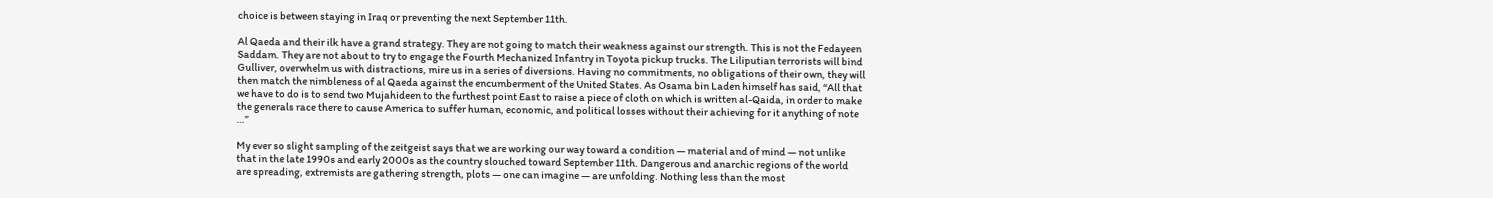choice is between staying in Iraq or preventing the next September 11th.

Al Qaeda and their ilk have a grand strategy. They are not going to match their weakness against our strength. This is not the Fedayeen Saddam. They are not about to try to engage the Fourth Mechanized Infantry in Toyota pickup trucks. The Liliputian terrorists will bind Gulliver, overwhelm us with distractions, mire us in a series of diversions. Having no commitments, no obligations of their own, they will then match the nimbleness of al Qaeda against the encumberment of the United States. As Osama bin Laden himself has said, “All that we have to do is to send two Mujahideen to the furthest point East to raise a piece of cloth on which is written al-Qaida, in order to make the generals race there to cause America to suffer human, economic, and political losses without their achieving for it anything of note …”

My ever so slight sampling of the zeitgeist says that we are working our way toward a condition — material and of mind — not unlike that in the late 1990s and early 2000s as the country slouched toward September 11th. Dangerous and anarchic regions of the world are spreading, extremists are gathering strength, plots — one can imagine — are unfolding. Nothing less than the most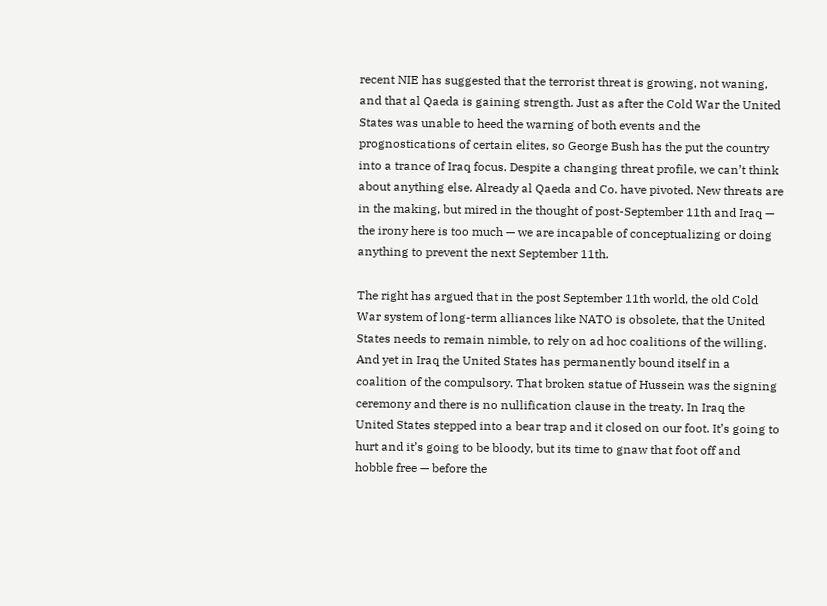recent NIE has suggested that the terrorist threat is growing, not waning, and that al Qaeda is gaining strength. Just as after the Cold War the United States was unable to heed the warning of both events and the prognostications of certain elites, so George Bush has the put the country into a trance of Iraq focus. Despite a changing threat profile, we can’t think about anything else. Already al Qaeda and Co. have pivoted. New threats are in the making, but mired in the thought of post-September 11th and Iraq — the irony here is too much — we are incapable of conceptualizing or doing anything to prevent the next September 11th.

The right has argued that in the post September 11th world, the old Cold War system of long-term alliances like NATO is obsolete, that the United States needs to remain nimble, to rely on ad hoc coalitions of the willing. And yet in Iraq the United States has permanently bound itself in a coalition of the compulsory. That broken statue of Hussein was the signing ceremony and there is no nullification clause in the treaty. In Iraq the United States stepped into a bear trap and it closed on our foot. It’s going to hurt and it’s going to be bloody, but its time to gnaw that foot off and hobble free — before the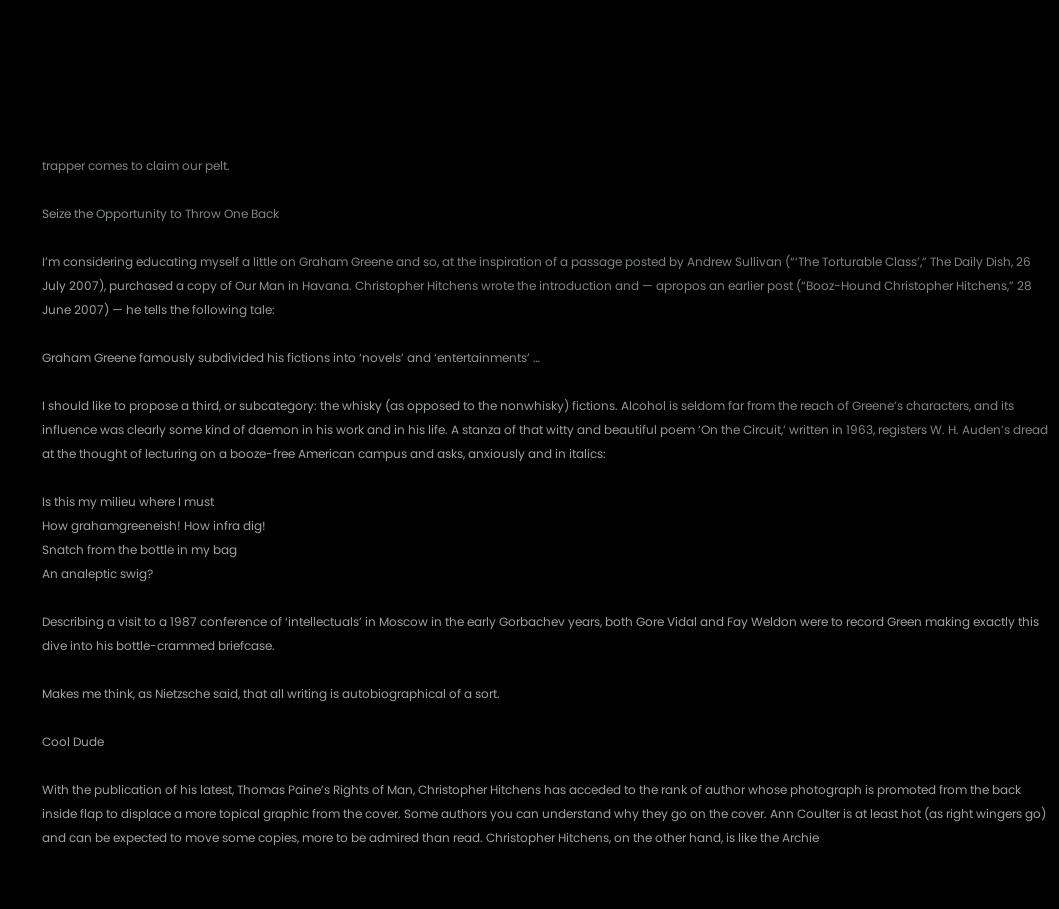trapper comes to claim our pelt.

Seize the Opportunity to Throw One Back

I’m considering educating myself a little on Graham Greene and so, at the inspiration of a passage posted by Andrew Sullivan (“‘The Torturable Class’,” The Daily Dish, 26 July 2007), purchased a copy of Our Man in Havana. Christopher Hitchens wrote the introduction and — apropos an earlier post (“Booz-Hound Christopher Hitchens,” 28 June 2007) — he tells the following tale:

Graham Greene famously subdivided his fictions into ‘novels’ and ‘entertainments’ …

I should like to propose a third, or subcategory: the whisky (as opposed to the nonwhisky) fictions. Alcohol is seldom far from the reach of Greene’s characters, and its influence was clearly some kind of daemon in his work and in his life. A stanza of that witty and beautiful poem ‘On the Circuit,’ written in 1963, registers W. H. Auden’s dread at the thought of lecturing on a booze-free American campus and asks, anxiously and in italics:

Is this my milieu where I must
How grahamgreeneish! How infra dig!
Snatch from the bottle in my bag
An analeptic swig?

Describing a visit to a 1987 conference of ‘intellectuals’ in Moscow in the early Gorbachev years, both Gore Vidal and Fay Weldon were to record Green making exactly this dive into his bottle-crammed briefcase.

Makes me think, as Nietzsche said, that all writing is autobiographical of a sort.

Cool Dude

With the publication of his latest, Thomas Paine’s Rights of Man, Christopher Hitchens has acceded to the rank of author whose photograph is promoted from the back inside flap to displace a more topical graphic from the cover. Some authors you can understand why they go on the cover. Ann Coulter is at least hot (as right wingers go) and can be expected to move some copies, more to be admired than read. Christopher Hitchens, on the other hand, is like the Archie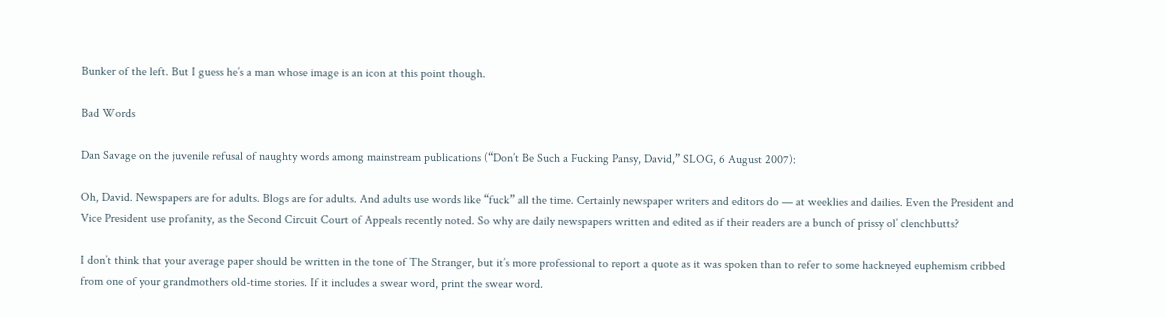Bunker of the left. But I guess he’s a man whose image is an icon at this point though.

Bad Words

Dan Savage on the juvenile refusal of naughty words among mainstream publications (“Don’t Be Such a Fucking Pansy, David,” SLOG, 6 August 2007):

Oh, David. Newspapers are for adults. Blogs are for adults. And adults use words like “fuck” all the time. Certainly newspaper writers and editors do — at weeklies and dailies. Even the President and Vice President use profanity, as the Second Circuit Court of Appeals recently noted. So why are daily newspapers written and edited as if their readers are a bunch of prissy ol’ clenchbutts?

I don’t think that your average paper should be written in the tone of The Stranger, but it’s more professional to report a quote as it was spoken than to refer to some hackneyed euphemism cribbed from one of your grandmothers old-time stories. If it includes a swear word, print the swear word.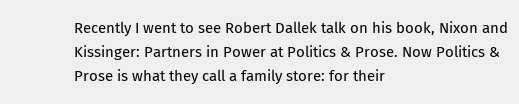Recently I went to see Robert Dallek talk on his book, Nixon and Kissinger: Partners in Power at Politics & Prose. Now Politics & Prose is what they call a family store: for their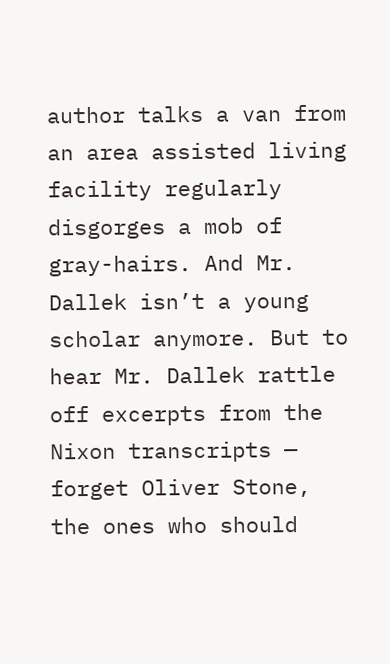author talks a van from an area assisted living facility regularly disgorges a mob of gray-hairs. And Mr. Dallek isn’t a young scholar anymore. But to hear Mr. Dallek rattle off excerpts from the Nixon transcripts — forget Oliver Stone, the ones who should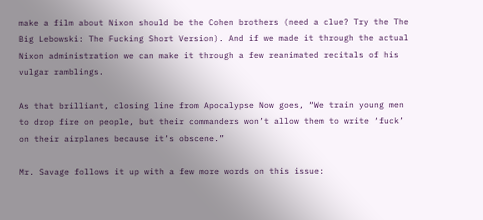make a film about Nixon should be the Cohen brothers (need a clue? Try the The Big Lebowski: The Fucking Short Version). And if we made it through the actual Nixon administration we can make it through a few reanimated recitals of his vulgar ramblings.

As that brilliant, closing line from Apocalypse Now goes, “We train young men to drop fire on people, but their commanders won’t allow them to write ‘fuck’ on their airplanes because it’s obscene.”

Mr. Savage follows it up with a few more words on this issue: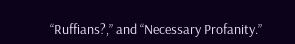“Ruffians?,” and “Necessary Profanity.”